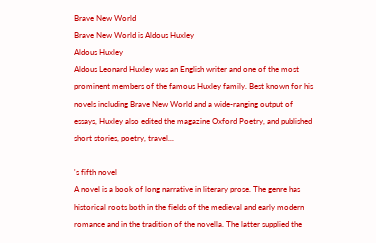Brave New World
Brave New World is Aldous Huxley
Aldous Huxley
Aldous Leonard Huxley was an English writer and one of the most prominent members of the famous Huxley family. Best known for his novels including Brave New World and a wide-ranging output of essays, Huxley also edited the magazine Oxford Poetry, and published short stories, poetry, travel...

's fifth novel
A novel is a book of long narrative in literary prose. The genre has historical roots both in the fields of the medieval and early modern romance and in the tradition of the novella. The latter supplied the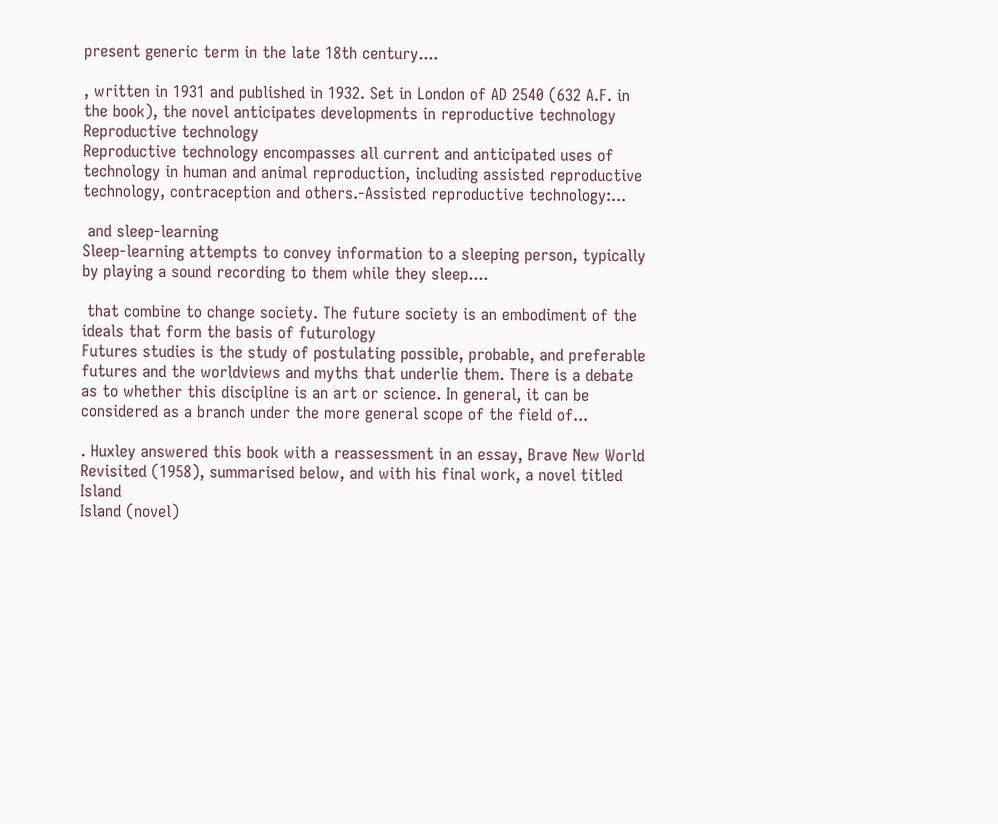present generic term in the late 18th century....

, written in 1931 and published in 1932. Set in London of AD 2540 (632 A.F. in the book), the novel anticipates developments in reproductive technology
Reproductive technology
Reproductive technology encompasses all current and anticipated uses of technology in human and animal reproduction, including assisted reproductive technology, contraception and others.-Assisted reproductive technology:...

 and sleep-learning
Sleep-learning attempts to convey information to a sleeping person, typically by playing a sound recording to them while they sleep....

 that combine to change society. The future society is an embodiment of the ideals that form the basis of futurology
Futures studies is the study of postulating possible, probable, and preferable futures and the worldviews and myths that underlie them. There is a debate as to whether this discipline is an art or science. In general, it can be considered as a branch under the more general scope of the field of...

. Huxley answered this book with a reassessment in an essay, Brave New World Revisited (1958), summarised below, and with his final work, a novel titled Island
Island (novel)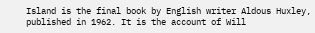Island is the final book by English writer Aldous Huxley, published in 1962. It is the account of Will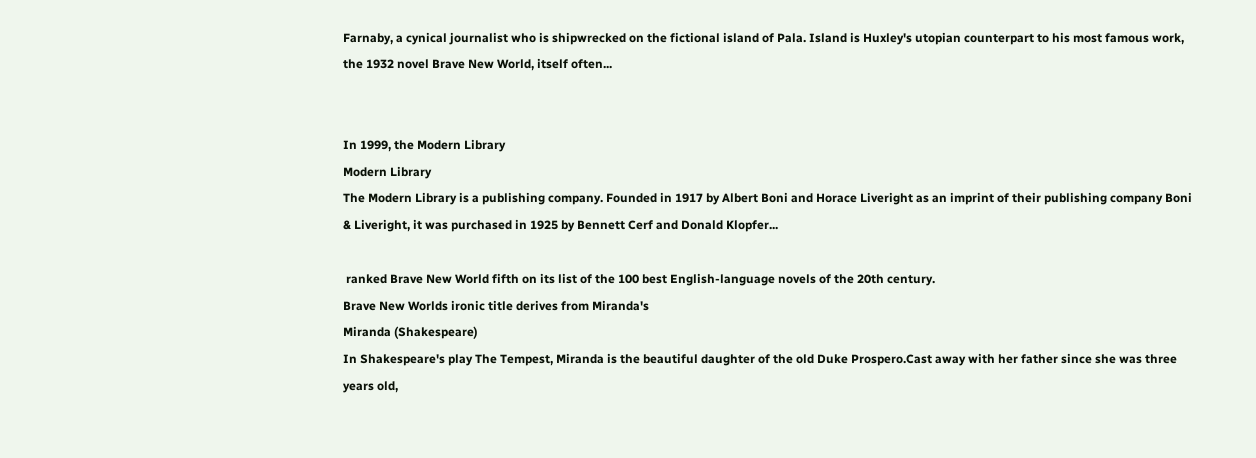Farnaby, a cynical journalist who is shipwrecked on the fictional island of Pala. Island is Huxley's utopian counterpart to his most famous work, the 1932 novel Brave New World, itself often...


In 1999, the Modern Library
Modern Library
The Modern Library is a publishing company. Founded in 1917 by Albert Boni and Horace Liveright as an imprint of their publishing company Boni & Liveright, it was purchased in 1925 by Bennett Cerf and Donald Klopfer...

 ranked Brave New World fifth on its list of the 100 best English-language novels of the 20th century.
Brave New Worlds ironic title derives from Miranda's
Miranda (Shakespeare)
In Shakespeare's play The Tempest, Miranda is the beautiful daughter of the old Duke Prospero.Cast away with her father since she was three years old,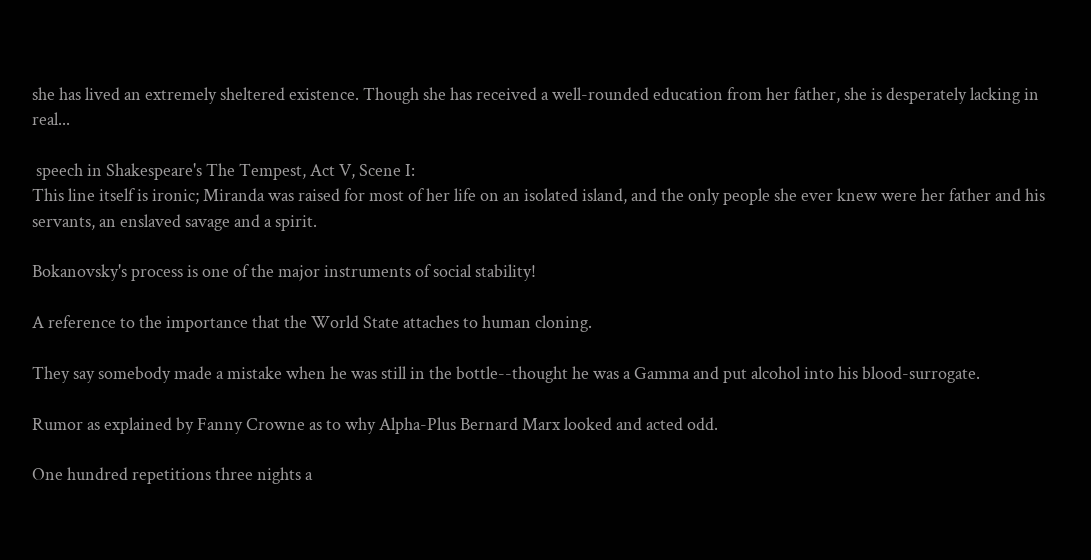she has lived an extremely sheltered existence. Though she has received a well-rounded education from her father, she is desperately lacking in real...

 speech in Shakespeare's The Tempest, Act V, Scene I:
This line itself is ironic; Miranda was raised for most of her life on an isolated island, and the only people she ever knew were her father and his servants, an enslaved savage and a spirit.

Bokanovsky's process is one of the major instruments of social stability!

A reference to the importance that the World State attaches to human cloning.

They say somebody made a mistake when he was still in the bottle--thought he was a Gamma and put alcohol into his blood-surrogate.

Rumor as explained by Fanny Crowne as to why Alpha-Plus Bernard Marx looked and acted odd.

One hundred repetitions three nights a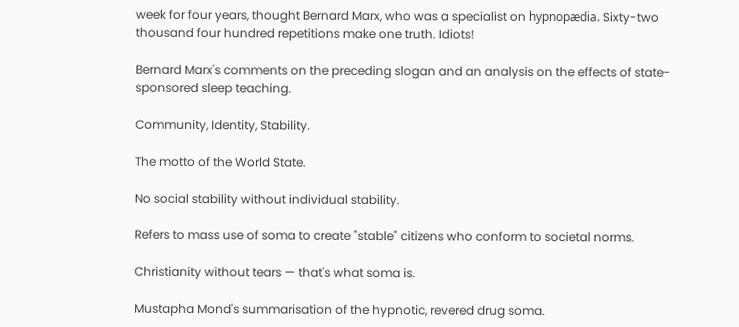week for four years, thought Bernard Marx, who was a specialist on hypnopædia. Sixty-two thousand four hundred repetitions make one truth. Idiots!

Bernard Marx's comments on the preceding slogan and an analysis on the effects of state-sponsored sleep teaching.

Community, Identity, Stability.

The motto of the World State.

No social stability without individual stability.

Refers to mass use of soma to create "stable" citizens who conform to societal norms.

Christianity without tears — that's what soma is.

Mustapha Mond's summarisation of the hypnotic, revered drug soma.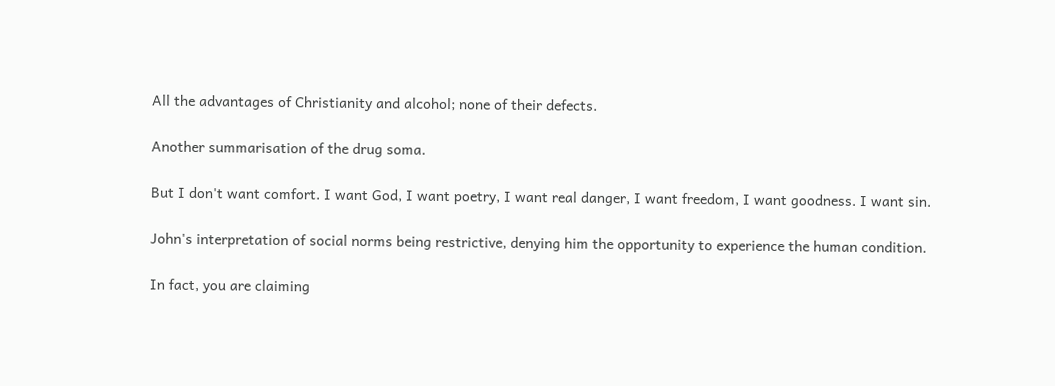All the advantages of Christianity and alcohol; none of their defects.

Another summarisation of the drug soma.

But I don't want comfort. I want God, I want poetry, I want real danger, I want freedom, I want goodness. I want sin.

John's interpretation of social norms being restrictive, denying him the opportunity to experience the human condition.

In fact, you are claiming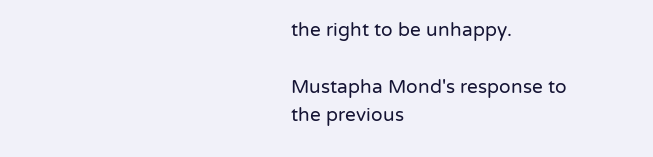the right to be unhappy.

Mustapha Mond's response to the previous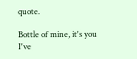quote.

Bottle of mine, it's you I've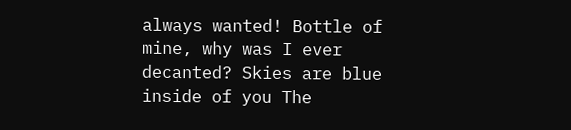always wanted! Bottle of mine, why was I ever decanted? Skies are blue inside of you The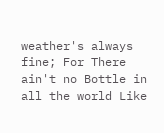weather's always fine; For There ain't no Bottle in all the world Like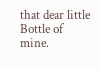that dear little Bottle of mine.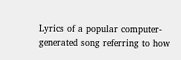Lyrics of a popular computer-generated song referring to how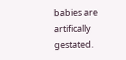babies are artifically gestated.